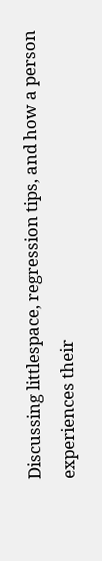Discussing littlespace, regression tips, and how a person experiences their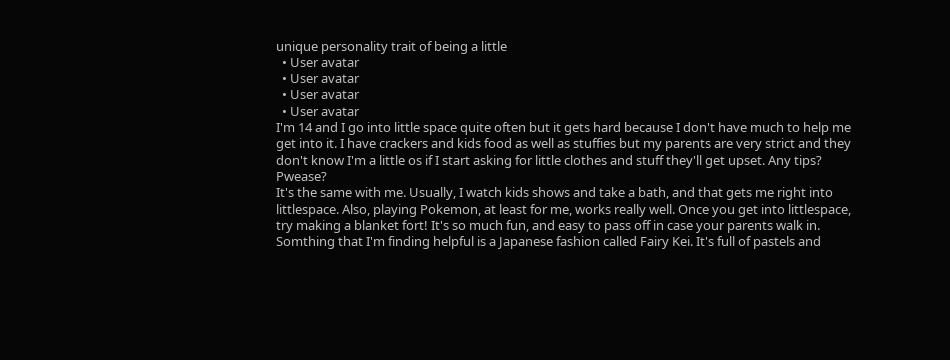unique personality trait of being a little
  • User avatar
  • User avatar
  • User avatar
  • User avatar
I'm 14 and I go into little space quite often but it gets hard because I don't have much to help me get into it. I have crackers and kids food as well as stuffies but my parents are very strict and they don't know I'm a little os if I start asking for little clothes and stuff they'll get upset. Any tips? Pwease?
It's the same with me. Usually, I watch kids shows and take a bath, and that gets me right into littlespace. Also, playing Pokemon, at least for me, works really well. Once you get into littlespace, try making a blanket fort! It's so much fun, and easy to pass off in case your parents walk in.
Somthing that I'm finding helpful is a Japanese fashion called Fairy Kei. It's full of pastels and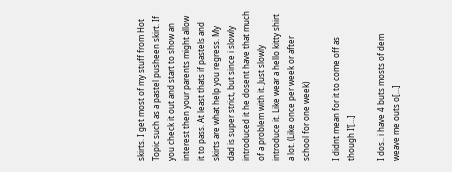skirts. I get most of my stuff from Hot Topic such as a pastel pusheen skirt. If you check it out and start to show an interest then your parents might allow it to pass. At least thats if pastels and skirts are what help you regress. My dad is super strict, but since i slowly introduced it he dosent have that much of a problem with it. Just slowly introduce it. Like wear a hello kitty shirt a lot. (Like once per week or after school for one week)

I didnt mean for it to come off as though I’[…]

I dos.. i have 4 buts mosts of dem weave me outs o[…]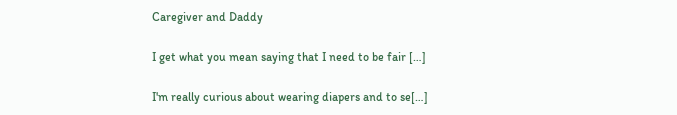Caregiver and Daddy

I get what you mean saying that I need to be fair […]

I'm really curious about wearing diapers and to se[…]